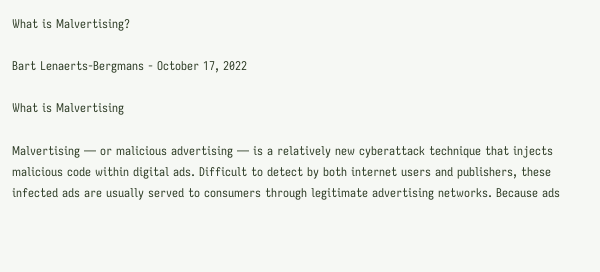What is Malvertising?

Bart Lenaerts-Bergmans - October 17, 2022

What is Malvertising

Malvertising — or malicious advertising — is a relatively new cyberattack technique that injects malicious code within digital ads. Difficult to detect by both internet users and publishers, these infected ads are usually served to consumers through legitimate advertising networks. Because ads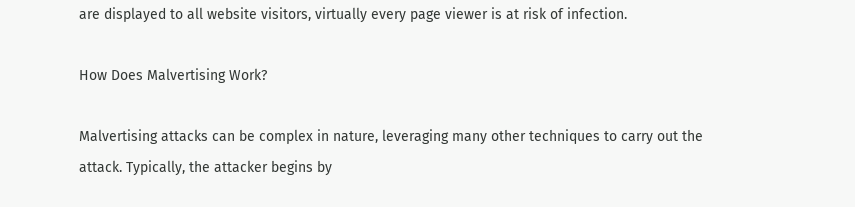are displayed to all website visitors, virtually every page viewer is at risk of infection.

How Does Malvertising Work?

Malvertising attacks can be complex in nature, leveraging many other techniques to carry out the attack. Typically, the attacker begins by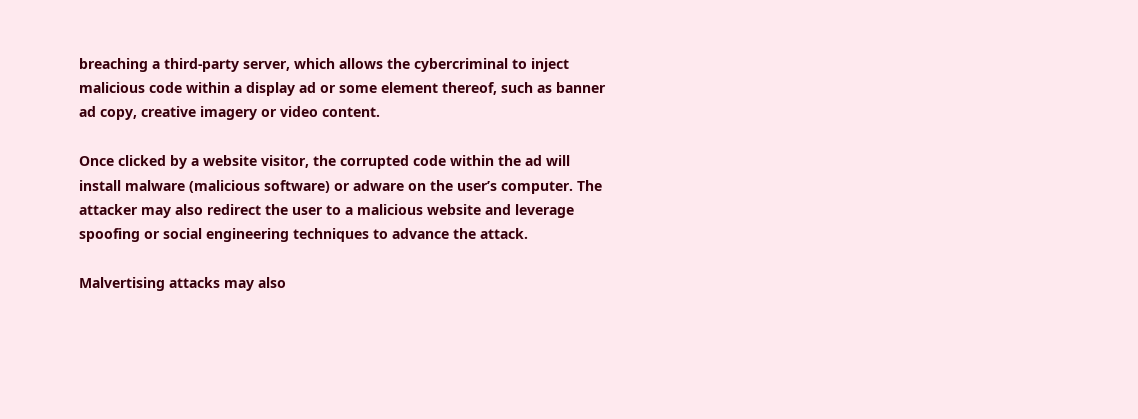breaching a third-party server, which allows the cybercriminal to inject malicious code within a display ad or some element thereof, such as banner ad copy, creative imagery or video content.

Once clicked by a website visitor, the corrupted code within the ad will install malware (malicious software) or adware on the user’s computer. The attacker may also redirect the user to a malicious website and leverage spoofing or social engineering techniques to advance the attack.

Malvertising attacks may also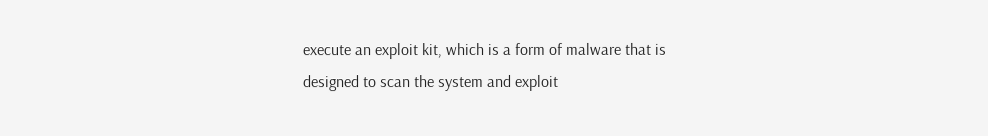execute an exploit kit, which is a form of malware that is designed to scan the system and exploit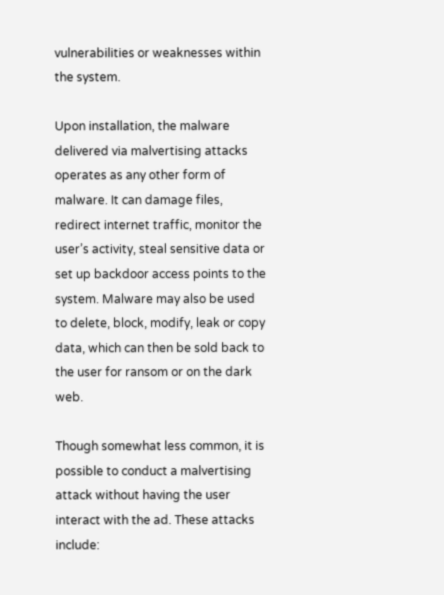vulnerabilities or weaknesses within the system.

Upon installation, the malware delivered via malvertising attacks operates as any other form of malware. It can damage files, redirect internet traffic, monitor the user’s activity, steal sensitive data or set up backdoor access points to the system. Malware may also be used to delete, block, modify, leak or copy data, which can then be sold back to the user for ransom or on the dark web.

Though somewhat less common, it is possible to conduct a malvertising attack without having the user interact with the ad. These attacks include: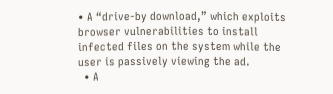• A “drive-by download,” which exploits browser vulnerabilities to install infected files on the system while the user is passively viewing the ad.
  • A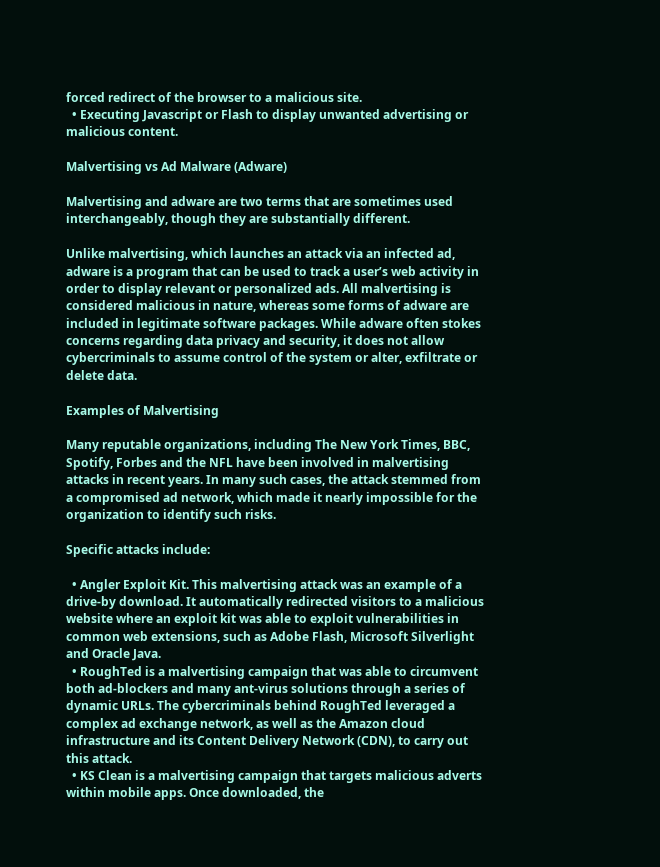forced redirect of the browser to a malicious site.
  • Executing Javascript or Flash to display unwanted advertising or malicious content.

Malvertising vs Ad Malware (Adware)

Malvertising and adware are two terms that are sometimes used interchangeably, though they are substantially different.

Unlike malvertising, which launches an attack via an infected ad, adware is a program that can be used to track a user’s web activity in order to display relevant or personalized ads. All malvertising is considered malicious in nature, whereas some forms of adware are included in legitimate software packages. While adware often stokes concerns regarding data privacy and security, it does not allow cybercriminals to assume control of the system or alter, exfiltrate or delete data.

Examples of Malvertising

Many reputable organizations, including The New York Times, BBC, Spotify, Forbes and the NFL have been involved in malvertising attacks in recent years. In many such cases, the attack stemmed from a compromised ad network, which made it nearly impossible for the organization to identify such risks.

Specific attacks include:

  • Angler Exploit Kit. This malvertising attack was an example of a drive-by download. It automatically redirected visitors to a malicious website where an exploit kit was able to exploit vulnerabilities in common web extensions, such as Adobe Flash, Microsoft Silverlight and Oracle Java.
  • RoughTed is a malvertising campaign that was able to circumvent both ad-blockers and many ant-virus solutions through a series of dynamic URLs. The cybercriminals behind RoughTed leveraged a complex ad exchange network, as well as the Amazon cloud infrastructure and its Content Delivery Network (CDN), to carry out this attack.
  • KS Clean is a malvertising campaign that targets malicious adverts within mobile apps. Once downloaded, the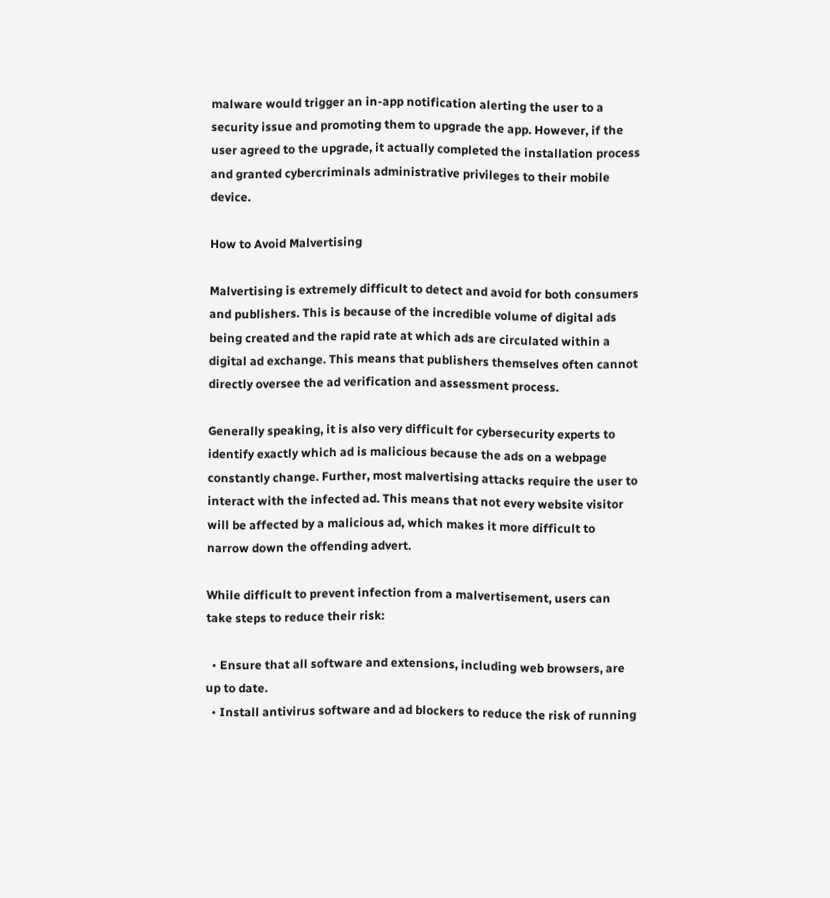malware would trigger an in-app notification alerting the user to a security issue and promoting them to upgrade the app. However, if the user agreed to the upgrade, it actually completed the installation process and granted cybercriminals administrative privileges to their mobile device.

How to Avoid Malvertising

Malvertising is extremely difficult to detect and avoid for both consumers and publishers. This is because of the incredible volume of digital ads being created and the rapid rate at which ads are circulated within a digital ad exchange. This means that publishers themselves often cannot directly oversee the ad verification and assessment process.

Generally speaking, it is also very difficult for cybersecurity experts to identify exactly which ad is malicious because the ads on a webpage constantly change. Further, most malvertising attacks require the user to interact with the infected ad. This means that not every website visitor will be affected by a malicious ad, which makes it more difficult to narrow down the offending advert.

While difficult to prevent infection from a malvertisement, users can take steps to reduce their risk:

  • Ensure that all software and extensions, including web browsers, are up to date.
  • Install antivirus software and ad blockers to reduce the risk of running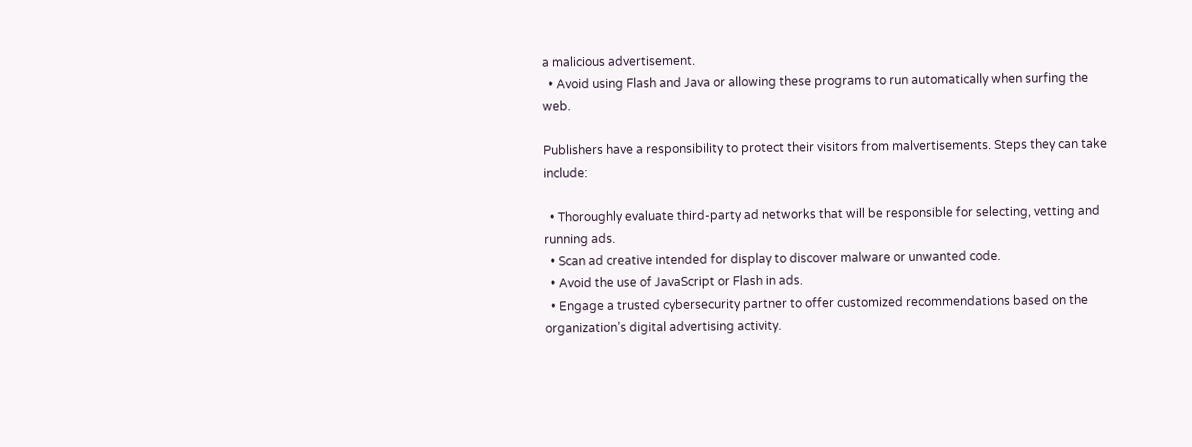a malicious advertisement.
  • Avoid using Flash and Java or allowing these programs to run automatically when surfing the web.

Publishers have a responsibility to protect their visitors from malvertisements. Steps they can take include:

  • Thoroughly evaluate third-party ad networks that will be responsible for selecting, vetting and running ads.
  • Scan ad creative intended for display to discover malware or unwanted code.
  • Avoid the use of JavaScript or Flash in ads.
  • Engage a trusted cybersecurity partner to offer customized recommendations based on the organization’s digital advertising activity.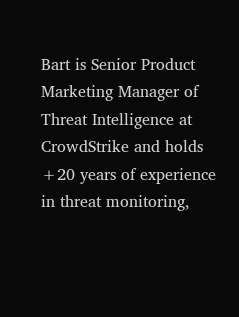Bart is Senior Product Marketing Manager of Threat Intelligence at CrowdStrike and holds +20 years of experience in threat monitoring,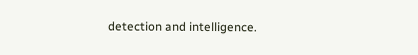detection and intelligence.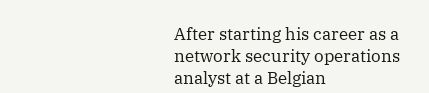After starting his career as a network security operations analyst at a Belgian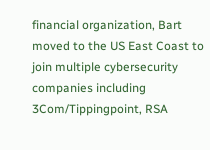financial organization, Bart moved to the US East Coast to join multiple cybersecurity companies including 3Com/Tippingpoint, RSA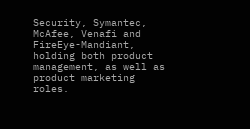Security, Symantec, McAfee, Venafi and FireEye-Mandiant, holding both product management, as well as product marketing roles.